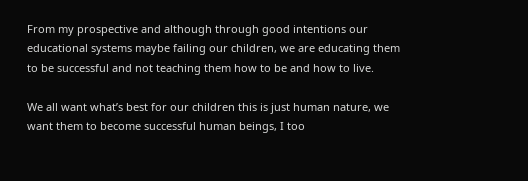From my prospective and although through good intentions our educational systems maybe failing our children, we are educating them to be successful and not teaching them how to be and how to live.

We all want what’s best for our children this is just human nature, we want them to become successful human beings, I too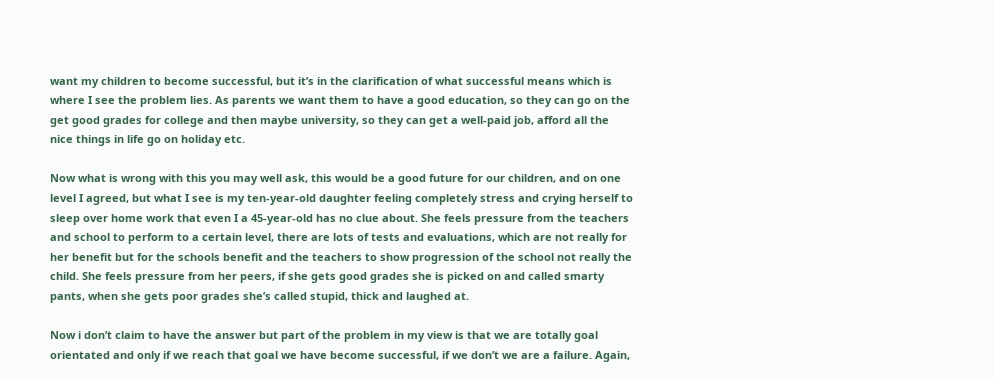want my children to become successful, but it’s in the clarification of what successful means which is where I see the problem lies. As parents we want them to have a good education, so they can go on the get good grades for college and then maybe university, so they can get a well-paid job, afford all the nice things in life go on holiday etc.

Now what is wrong with this you may well ask, this would be a good future for our children, and on one level I agreed, but what I see is my ten-year-old daughter feeling completely stress and crying herself to sleep over home work that even I a 45-year-old has no clue about. She feels pressure from the teachers and school to perform to a certain level, there are lots of tests and evaluations, which are not really for her benefit but for the schools benefit and the teachers to show progression of the school not really the child. She feels pressure from her peers, if she gets good grades she is picked on and called smarty pants, when she gets poor grades she’s called stupid, thick and laughed at.

Now i don’t claim to have the answer but part of the problem in my view is that we are totally goal orientated and only if we reach that goal we have become successful, if we don’t we are a failure. Again,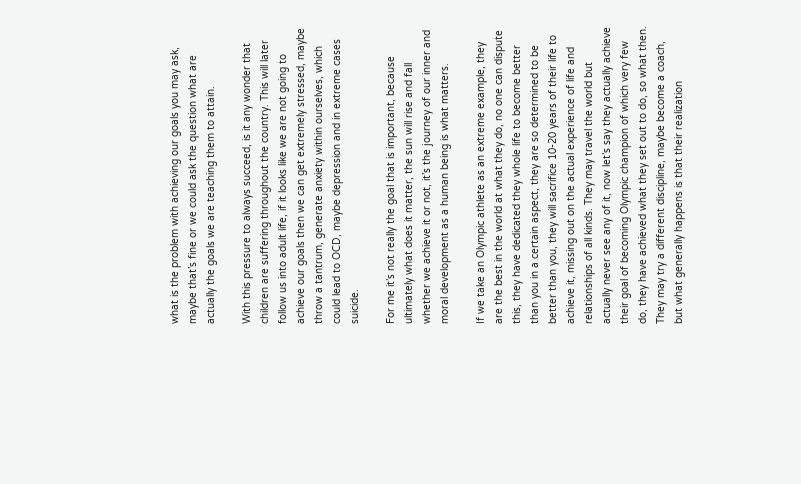what is the problem with achieving our goals you may ask, maybe that’s fine or we could ask the question what are actually the goals we are teaching them to attain.

With this pressure to always succeed, is it any wonder that children are suffering throughout the country. This will later follow us into adult life, if it looks like we are not going to achieve our goals then we can get extremely stressed, maybe throw a tantrum, generate anxiety within ourselves, which could lead to OCD, maybe depression and in extreme cases suicide.

For me it’s not really the goal that is important, because ultimately what does it matter, the sun will rise and fall whether we achieve it or not, it’s the journey of our inner and moral development as a human being is what matters.

If we take an Olympic athlete as an extreme example, they are the best in the world at what they do, no one can dispute this, they have dedicated they whole life to become better than you in a certain aspect, they are so determined to be better than you, they will sacrifice 10-20 years of their life to achieve it, missing out on the actual experience of life and relationships of all kinds. They may travel the world but actually never see any of it, now let’s say they actually achieve their goal of becoming Olympic champion of which very few do, they have achieved what they set out to do, so what then. They may try a different discipline, maybe become a coach, but what generally happens is that their realization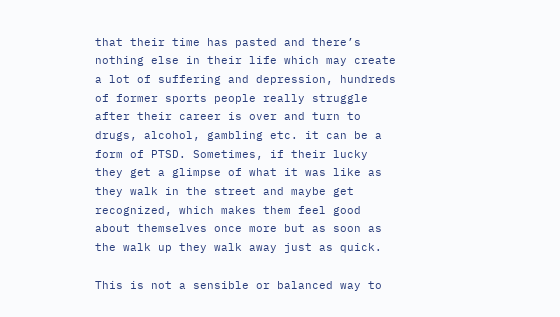that their time has pasted and there’s nothing else in their life which may create a lot of suffering and depression, hundreds of former sports people really struggle after their career is over and turn to drugs, alcohol, gambling etc. it can be a form of PTSD. Sometimes, if their lucky they get a glimpse of what it was like as they walk in the street and maybe get recognized, which makes them feel good about themselves once more but as soon as the walk up they walk away just as quick.

This is not a sensible or balanced way to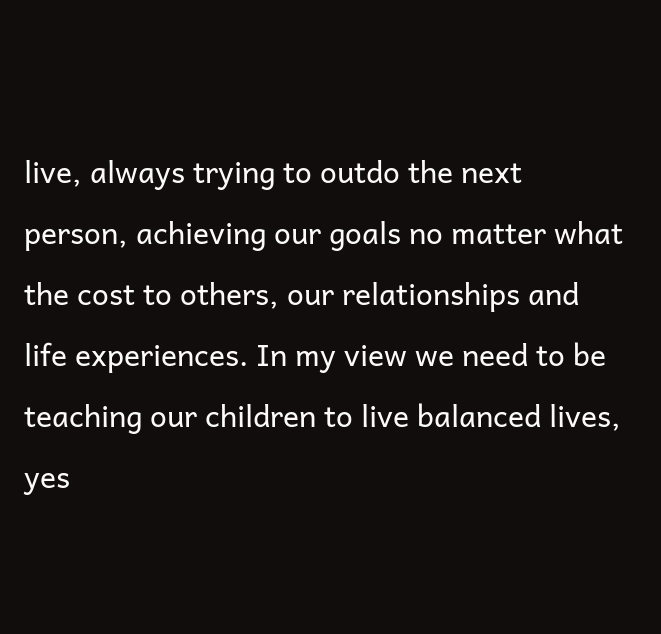live, always trying to outdo the next person, achieving our goals no matter what the cost to others, our relationships and life experiences. In my view we need to be teaching our children to live balanced lives, yes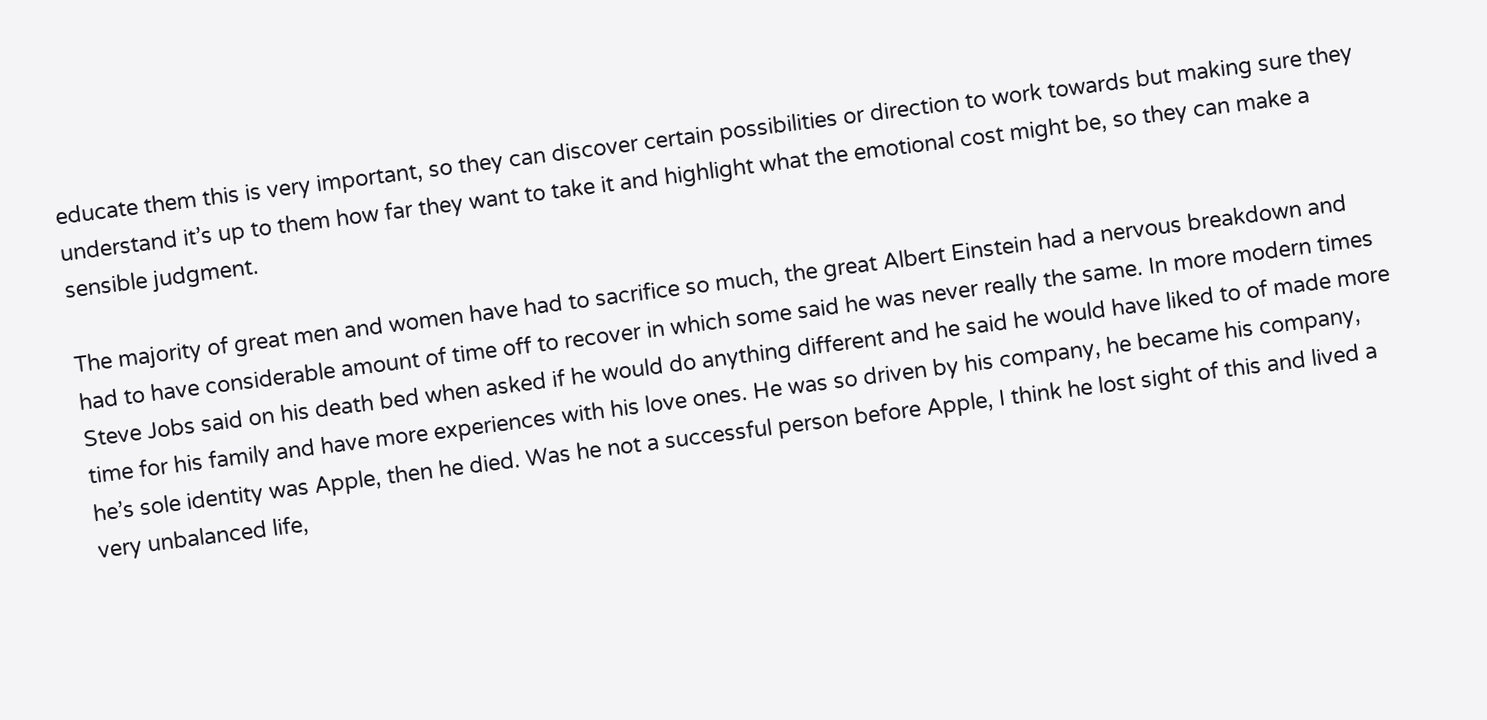educate them this is very important, so they can discover certain possibilities or direction to work towards but making sure they understand it’s up to them how far they want to take it and highlight what the emotional cost might be, so they can make a sensible judgment.

The majority of great men and women have had to sacrifice so much, the great Albert Einstein had a nervous breakdown and had to have considerable amount of time off to recover in which some said he was never really the same. In more modern times Steve Jobs said on his death bed when asked if he would do anything different and he said he would have liked to of made more time for his family and have more experiences with his love ones. He was so driven by his company, he became his company, he’s sole identity was Apple, then he died. Was he not a successful person before Apple, I think he lost sight of this and lived a very unbalanced life,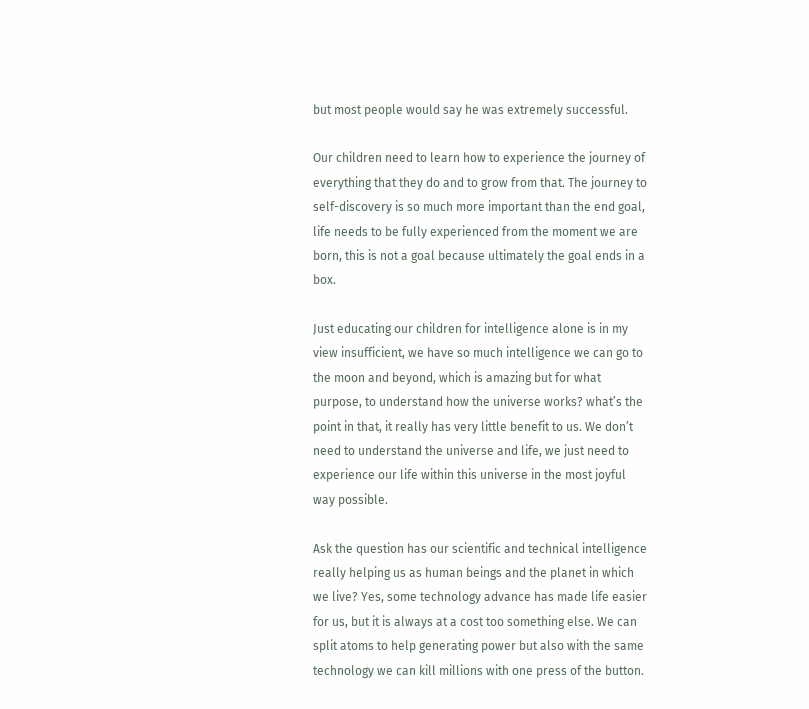but most people would say he was extremely successful.

Our children need to learn how to experience the journey of everything that they do and to grow from that. The journey to self-discovery is so much more important than the end goal, life needs to be fully experienced from the moment we are born, this is not a goal because ultimately the goal ends in a box.

Just educating our children for intelligence alone is in my view insufficient, we have so much intelligence we can go to the moon and beyond, which is amazing but for what purpose, to understand how the universe works? what’s the point in that, it really has very little benefit to us. We don’t need to understand the universe and life, we just need to experience our life within this universe in the most joyful way possible.

Ask the question has our scientific and technical intelligence really helping us as human beings and the planet in which we live? Yes, some technology advance has made life easier for us, but it is always at a cost too something else. We can split atoms to help generating power but also with the same technology we can kill millions with one press of the button.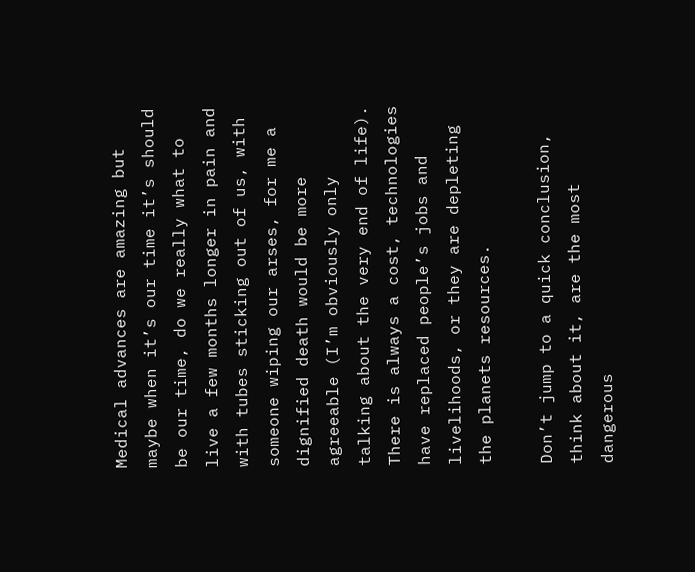Medical advances are amazing but maybe when it’s our time it’s should be our time, do we really what to live a few months longer in pain and with tubes sticking out of us, with someone wiping our arses, for me a dignified death would be more agreeable (I’m obviously only talking about the very end of life). There is always a cost, technologies have replaced people’s jobs and livelihoods, or they are depleting the planets resources.

Don’t jump to a quick conclusion, think about it, are the most dangerous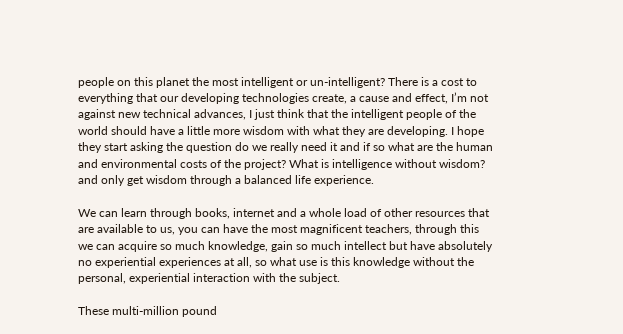people on this planet the most intelligent or un-intelligent? There is a cost to everything that our developing technologies create, a cause and effect, I’m not against new technical advances, I just think that the intelligent people of the world should have a little more wisdom with what they are developing. I hope they start asking the question do we really need it and if so what are the human and environmental costs of the project? What is intelligence without wisdom? and only get wisdom through a balanced life experience.

We can learn through books, internet and a whole load of other resources that are available to us, you can have the most magnificent teachers, through this we can acquire so much knowledge, gain so much intellect but have absolutely no experiential experiences at all, so what use is this knowledge without the personal, experiential interaction with the subject.

These multi-million pound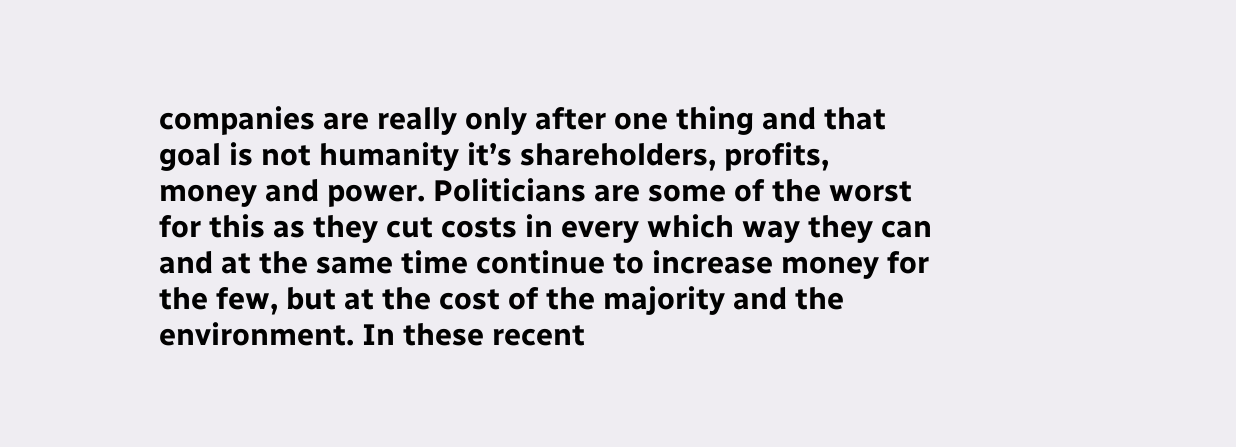companies are really only after one thing and that goal is not humanity it’s shareholders, profits, money and power. Politicians are some of the worst for this as they cut costs in every which way they can and at the same time continue to increase money for the few, but at the cost of the majority and the environment. In these recent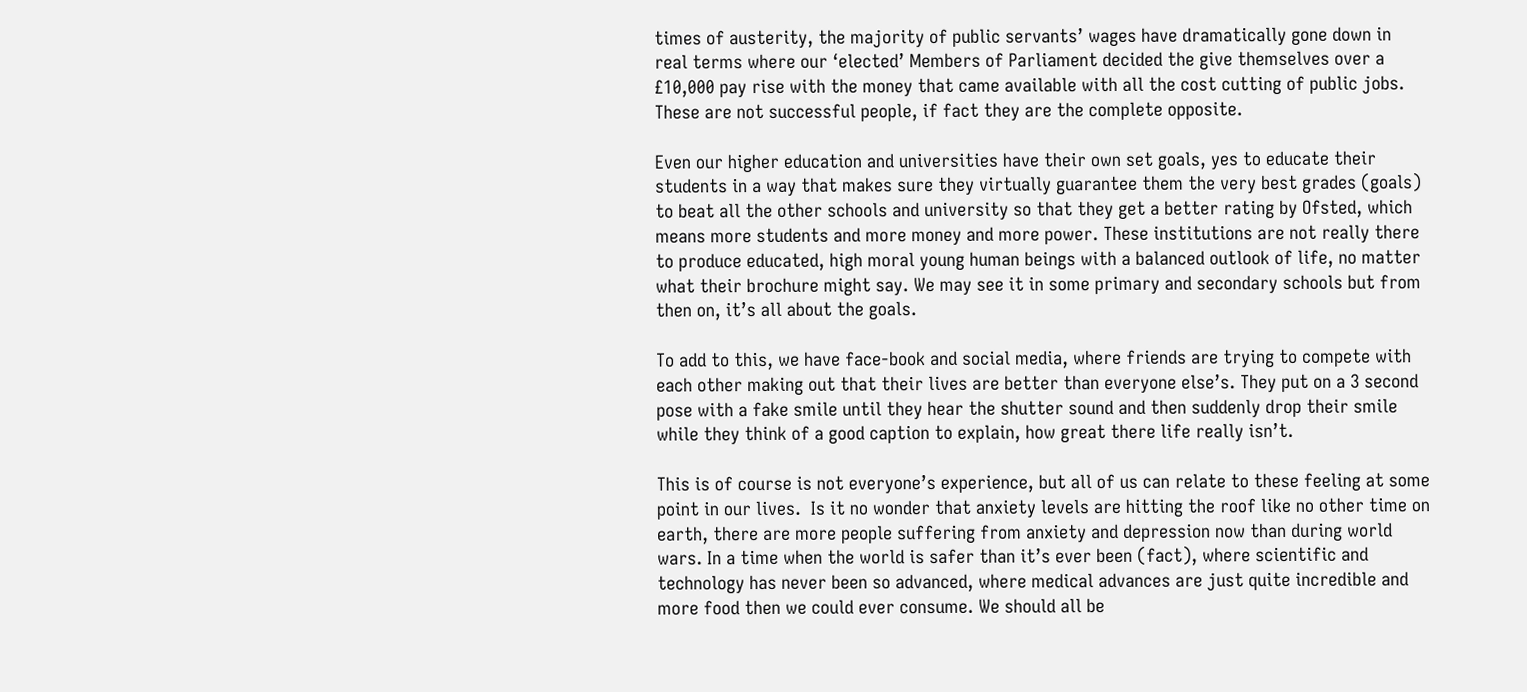times of austerity, the majority of public servants’ wages have dramatically gone down in real terms where our ‘elected’ Members of Parliament decided the give themselves over a £10,000 pay rise with the money that came available with all the cost cutting of public jobs. These are not successful people, if fact they are the complete opposite.

Even our higher education and universities have their own set goals, yes to educate their students in a way that makes sure they virtually guarantee them the very best grades (goals) to beat all the other schools and university so that they get a better rating by Ofsted, which means more students and more money and more power. These institutions are not really there to produce educated, high moral young human beings with a balanced outlook of life, no matter what their brochure might say. We may see it in some primary and secondary schools but from then on, it’s all about the goals.

To add to this, we have face-book and social media, where friends are trying to compete with each other making out that their lives are better than everyone else’s. They put on a 3 second pose with a fake smile until they hear the shutter sound and then suddenly drop their smile while they think of a good caption to explain, how great there life really isn’t.

This is of course is not everyone’s experience, but all of us can relate to these feeling at some point in our lives.  Is it no wonder that anxiety levels are hitting the roof like no other time on earth, there are more people suffering from anxiety and depression now than during world wars. In a time when the world is safer than it’s ever been (fact), where scientific and technology has never been so advanced, where medical advances are just quite incredible and more food then we could ever consume. We should all be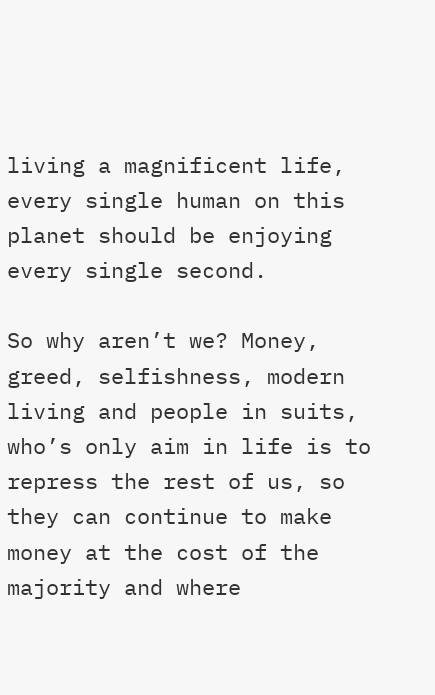living a magnificent life, every single human on this planet should be enjoying every single second.

So why aren’t we? Money, greed, selfishness, modern living and people in suits, who’s only aim in life is to repress the rest of us, so they can continue to make money at the cost of the majority and where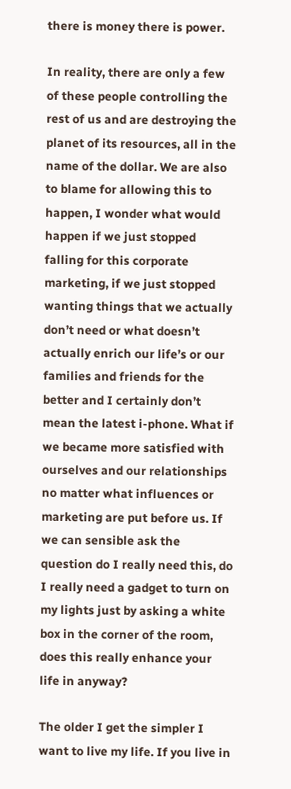there is money there is power.

In reality, there are only a few of these people controlling the rest of us and are destroying the planet of its resources, all in the name of the dollar. We are also to blame for allowing this to happen, I wonder what would happen if we just stopped falling for this corporate marketing, if we just stopped wanting things that we actually don’t need or what doesn’t actually enrich our life’s or our families and friends for the better and I certainly don’t mean the latest i-phone. What if we became more satisfied with ourselves and our relationships no matter what influences or marketing are put before us. If we can sensible ask the question do I really need this, do I really need a gadget to turn on my lights just by asking a white box in the corner of the room, does this really enhance your life in anyway?

The older I get the simpler I want to live my life. If you live in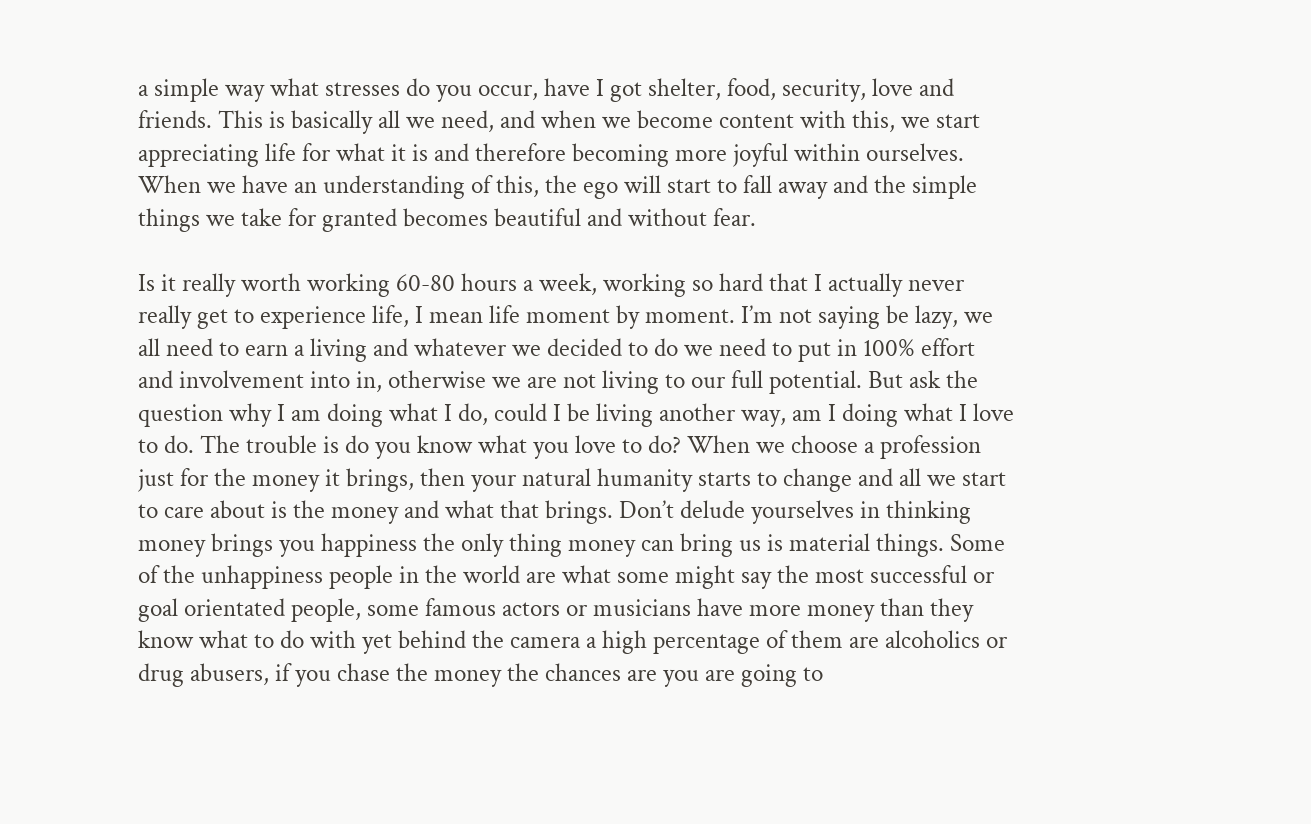a simple way what stresses do you occur, have I got shelter, food, security, love and friends. This is basically all we need, and when we become content with this, we start appreciating life for what it is and therefore becoming more joyful within ourselves. When we have an understanding of this, the ego will start to fall away and the simple things we take for granted becomes beautiful and without fear.

Is it really worth working 60-80 hours a week, working so hard that I actually never really get to experience life, I mean life moment by moment. I’m not saying be lazy, we all need to earn a living and whatever we decided to do we need to put in 100% effort and involvement into in, otherwise we are not living to our full potential. But ask the question why I am doing what I do, could I be living another way, am I doing what I love to do. The trouble is do you know what you love to do? When we choose a profession just for the money it brings, then your natural humanity starts to change and all we start to care about is the money and what that brings. Don’t delude yourselves in thinking money brings you happiness the only thing money can bring us is material things. Some of the unhappiness people in the world are what some might say the most successful or goal orientated people, some famous actors or musicians have more money than they know what to do with yet behind the camera a high percentage of them are alcoholics or drug abusers, if you chase the money the chances are you are going to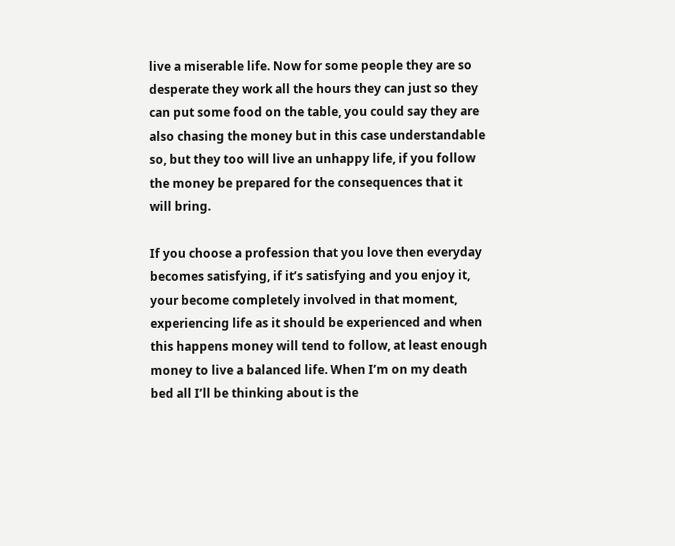live a miserable life. Now for some people they are so desperate they work all the hours they can just so they can put some food on the table, you could say they are also chasing the money but in this case understandable so, but they too will live an unhappy life, if you follow the money be prepared for the consequences that it will bring.

If you choose a profession that you love then everyday becomes satisfying, if it’s satisfying and you enjoy it, your become completely involved in that moment, experiencing life as it should be experienced and when this happens money will tend to follow, at least enough money to live a balanced life. When I’m on my death bed all I’ll be thinking about is the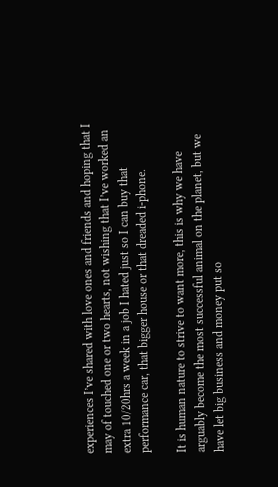experiences I’ve shared with love ones and friends and hoping that I may of touched one or two hearts, not wishing that I’ve worked an extra 10/20hrs a week in a job I hated just so I can buy that performance car, that bigger house or that dreaded i-phone.

It is human nature to strive to want more, this is why we have arguably become the most successful animal on the planet, but we have let big business and money put so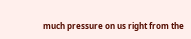much pressure on us right from the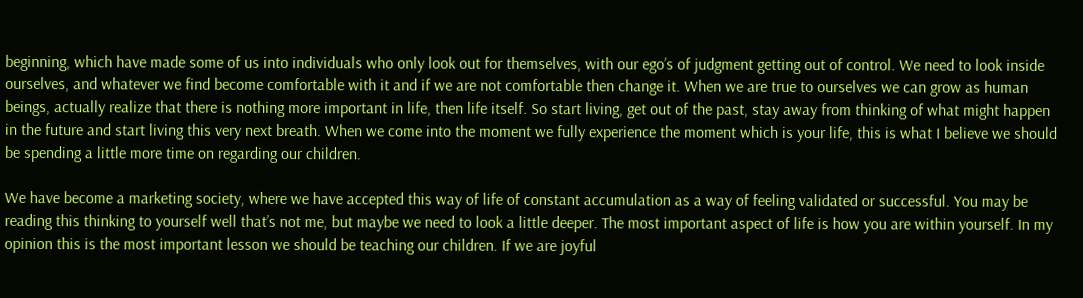beginning, which have made some of us into individuals who only look out for themselves, with our ego’s of judgment getting out of control. We need to look inside ourselves, and whatever we find become comfortable with it and if we are not comfortable then change it. When we are true to ourselves we can grow as human beings, actually realize that there is nothing more important in life, then life itself. So start living, get out of the past, stay away from thinking of what might happen in the future and start living this very next breath. When we come into the moment we fully experience the moment which is your life, this is what I believe we should be spending a little more time on regarding our children.

We have become a marketing society, where we have accepted this way of life of constant accumulation as a way of feeling validated or successful. You may be reading this thinking to yourself well that’s not me, but maybe we need to look a little deeper. The most important aspect of life is how you are within yourself. In my opinion this is the most important lesson we should be teaching our children. If we are joyful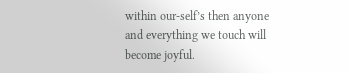within our-self’s then anyone and everything we touch will become joyful.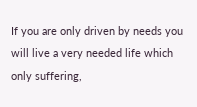If you are only driven by needs you will live a very needed life which only suffering,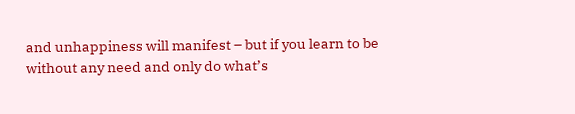and unhappiness will manifest – but if you learn to be without any need and only do what’s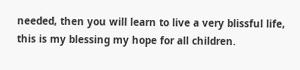needed, then you will learn to live a very blissful life, this is my blessing my hope for all children.